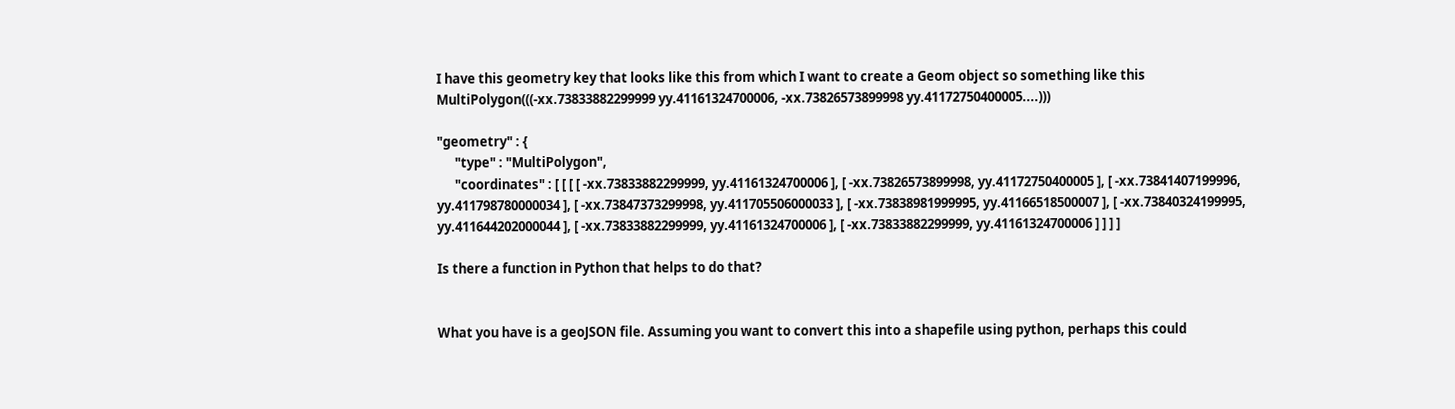I have this geometry key that looks like this from which I want to create a Geom object so something like this MultiPolygon(((-xx.73833882299999 yy.41161324700006, -xx.73826573899998 yy.41172750400005....)))

"geometry" : {
      "type" : "MultiPolygon",
      "coordinates" : [ [ [ [ -xx.73833882299999, yy.41161324700006 ], [ -xx.73826573899998, yy.41172750400005 ], [ -xx.73841407199996, yy.411798780000034 ], [ -xx.73847373299998, yy.411705506000033 ], [ -xx.73838981999995, yy.41166518500007 ], [ -xx.73840324199995, yy.411644202000044 ], [ -xx.73833882299999, yy.41161324700006 ], [ -xx.73833882299999, yy.41161324700006 ] ] ] ]

Is there a function in Python that helps to do that?


What you have is a geoJSON file. Assuming you want to convert this into a shapefile using python, perhaps this could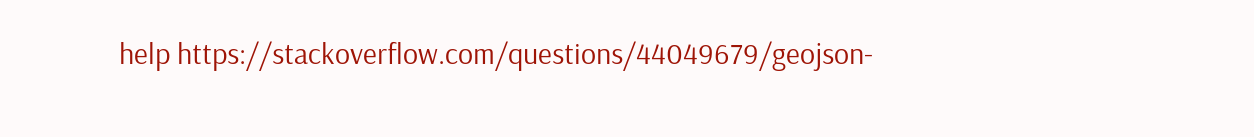help https://stackoverflow.com/questions/44049679/geojson-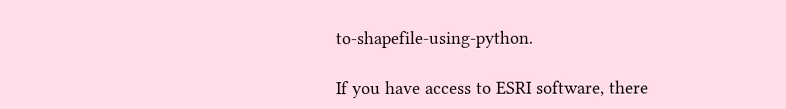to-shapefile-using-python.

If you have access to ESRI software, there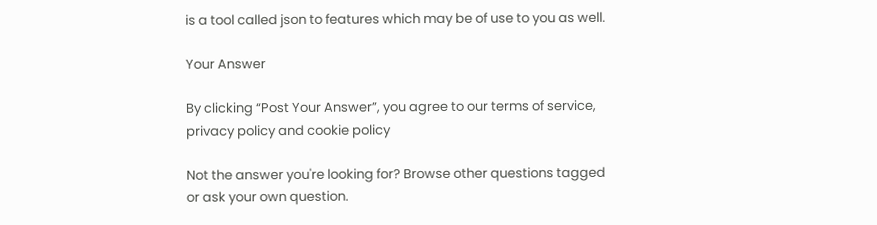is a tool called json to features which may be of use to you as well.

Your Answer

By clicking “Post Your Answer”, you agree to our terms of service, privacy policy and cookie policy

Not the answer you're looking for? Browse other questions tagged or ask your own question.